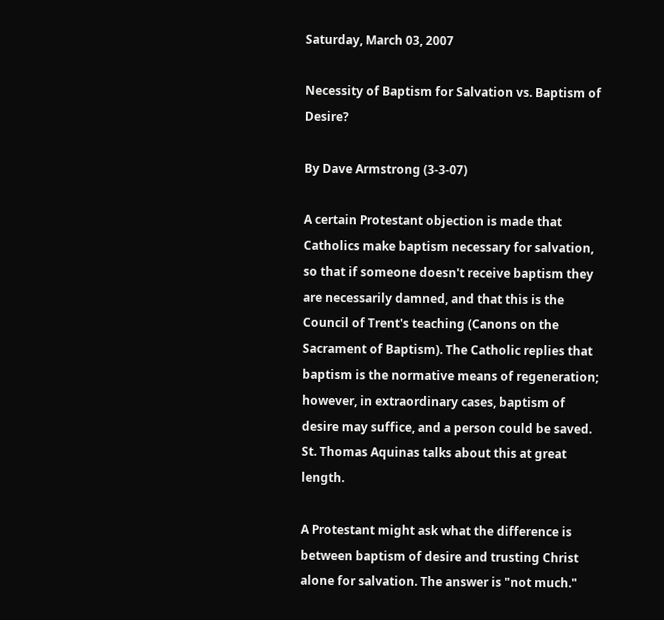Saturday, March 03, 2007

Necessity of Baptism for Salvation vs. Baptism of Desire?

By Dave Armstrong (3-3-07)

A certain Protestant objection is made that Catholics make baptism necessary for salvation, so that if someone doesn't receive baptism they are necessarily damned, and that this is the Council of Trent's teaching (Canons on the Sacrament of Baptism). The Catholic replies that baptism is the normative means of regeneration; however, in extraordinary cases, baptism of desire may suffice, and a person could be saved. St. Thomas Aquinas talks about this at great length.

A Protestant might ask what the difference is between baptism of desire and trusting Christ alone for salvation. The answer is "not much."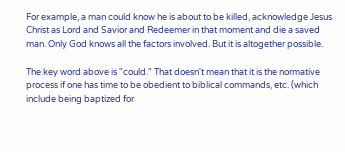For example, a man could know he is about to be killed, acknowledge Jesus Christ as Lord and Savior and Redeemer in that moment and die a saved man. Only God knows all the factors involved. But it is altogether possible.

The key word above is "could." That doesn't mean that it is the normative process if one has time to be obedient to biblical commands, etc. (which include being baptized for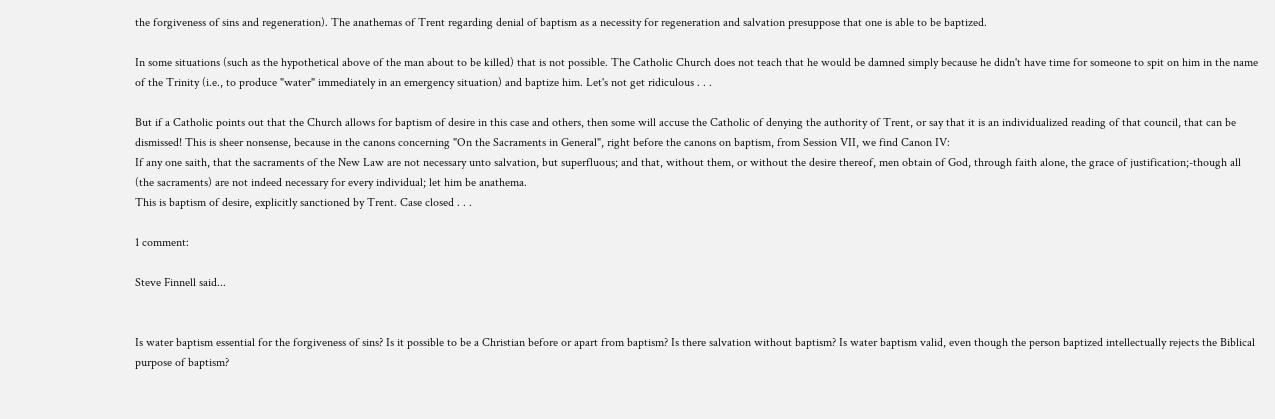the forgiveness of sins and regeneration). The anathemas of Trent regarding denial of baptism as a necessity for regeneration and salvation presuppose that one is able to be baptized.

In some situations (such as the hypothetical above of the man about to be killed) that is not possible. The Catholic Church does not teach that he would be damned simply because he didn't have time for someone to spit on him in the name of the Trinity (i.e., to produce "water" immediately in an emergency situation) and baptize him. Let's not get ridiculous . . .

But if a Catholic points out that the Church allows for baptism of desire in this case and others, then some will accuse the Catholic of denying the authority of Trent, or say that it is an individualized reading of that council, that can be dismissed! This is sheer nonsense, because in the canons concerning "On the Sacraments in General", right before the canons on baptism, from Session VII, we find Canon IV:
If any one saith, that the sacraments of the New Law are not necessary unto salvation, but superfluous; and that, without them, or without the desire thereof, men obtain of God, through faith alone, the grace of justification;-though all (the sacraments) are not indeed necessary for every individual; let him be anathema.
This is baptism of desire, explicitly sanctioned by Trent. Case closed . . .

1 comment:

Steve Finnell said...


Is water baptism essential for the forgiveness of sins? Is it possible to be a Christian before or apart from baptism? Is there salvation without baptism? Is water baptism valid, even though the person baptized intellectually rejects the Biblical purpose of baptism?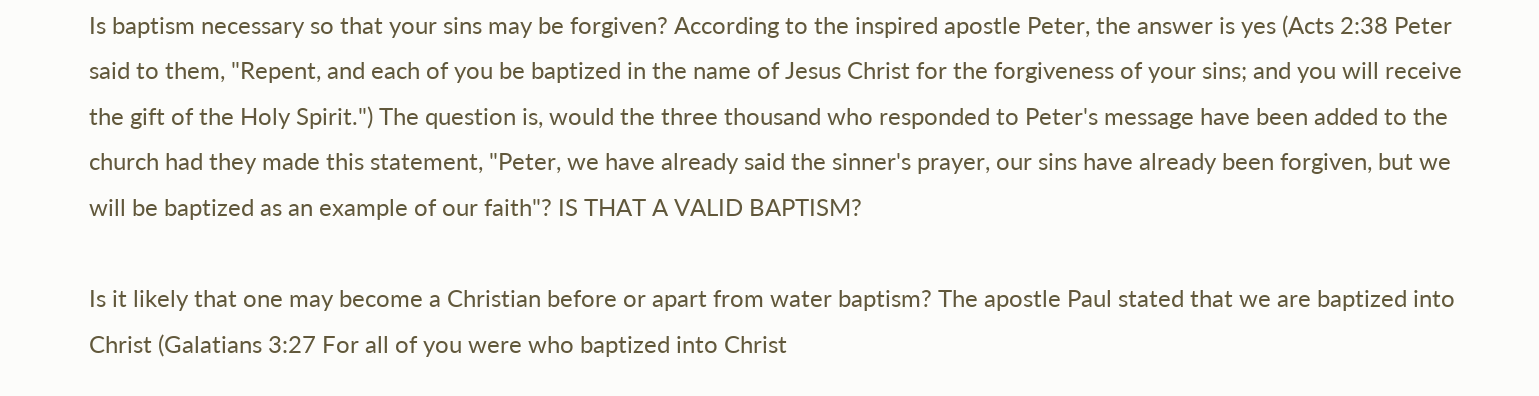Is baptism necessary so that your sins may be forgiven? According to the inspired apostle Peter, the answer is yes (Acts 2:38 Peter said to them, "Repent, and each of you be baptized in the name of Jesus Christ for the forgiveness of your sins; and you will receive the gift of the Holy Spirit.") The question is, would the three thousand who responded to Peter's message have been added to the church had they made this statement, "Peter, we have already said the sinner's prayer, our sins have already been forgiven, but we will be baptized as an example of our faith"? IS THAT A VALID BAPTISM?

Is it likely that one may become a Christian before or apart from water baptism? The apostle Paul stated that we are baptized into Christ (Galatians 3:27 For all of you were who baptized into Christ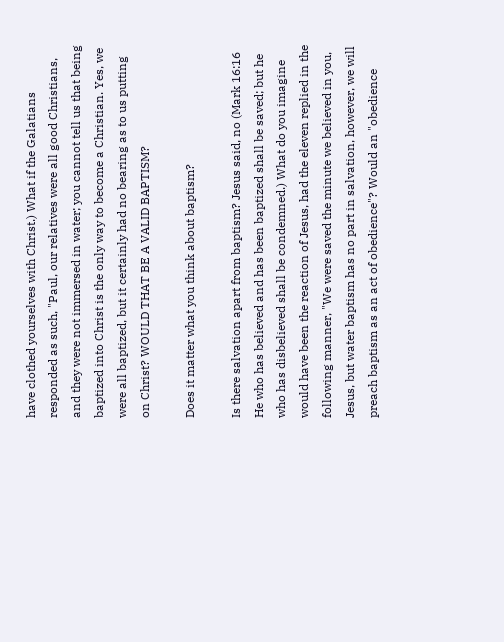have clothed yourselves with Christ.) What if the Galatians responded as such, "Paul, our relatives were all good Christians, and they were not immersed in water; you cannot tell us that being baptized into Christ is the only way to become a Christian. Yes, we were all baptized, but it certainly had no bearing as to us putting on Christ? WOULD THAT BE A VALID BAPTISM?

Does it matter what you think about baptism?

Is there salvation apart from baptism? Jesus said, no (Mark 16:16 He who has believed and has been baptized shall be saved; but he who has disbelieved shall be condemned.) What do you imagine would have been the reaction of Jesus, had the eleven replied in the following manner, "We were saved the minute we believed in you, Jesus, but water baptism has no part in salvation, however, we will preach baptism as an act of obedience"? Would an "obedience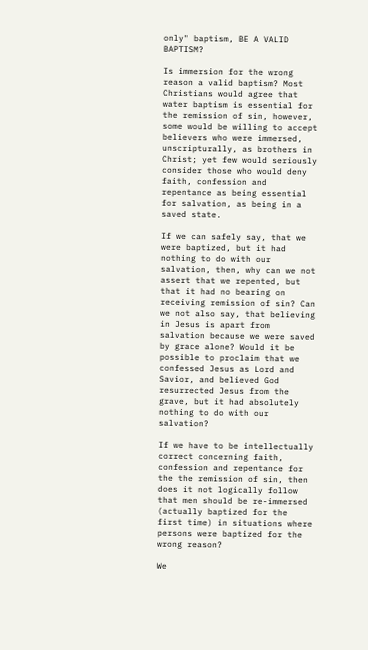only" baptism, BE A VALID BAPTISM?

Is immersion for the wrong reason a valid baptism? Most Christians would agree that water baptism is essential for the remission of sin, however, some would be willing to accept believers who were immersed, unscripturally, as brothers in Christ; yet few would seriously consider those who would deny faith, confession and repentance as being essential for salvation, as being in a saved state.

If we can safely say, that we were baptized, but it had nothing to do with our salvation, then, why can we not assert that we repented, but that it had no bearing on receiving remission of sin? Can we not also say, that believing in Jesus is apart from salvation because we were saved by grace alone? Would it be possible to proclaim that we confessed Jesus as Lord and Savior, and believed God resurrected Jesus from the grave, but it had absolutely nothing to do with our salvation?

If we have to be intellectually correct concerning faith, confession and repentance for the the remission of sin, then does it not logically follow that men should be re-immersed (actually baptized for the first time) in situations where persons were baptized for the wrong reason?

We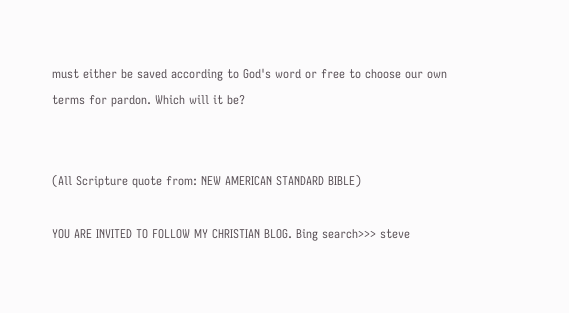must either be saved according to God's word or free to choose our own terms for pardon. Which will it be?


(All Scripture quote from: NEW AMERICAN STANDARD BIBLE)

YOU ARE INVITED TO FOLLOW MY CHRISTIAN BLOG. Bing search>>> steve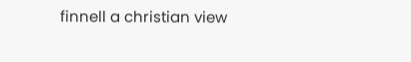finnell a christian view